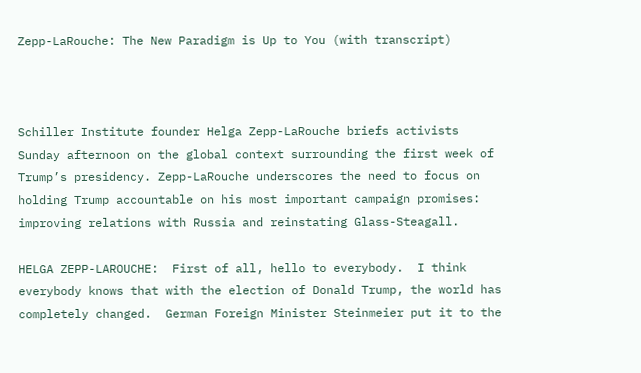Zepp-LaRouche: The New Paradigm is Up to You (with transcript)



Schiller Institute founder Helga Zepp-LaRouche briefs activists Sunday afternoon on the global context surrounding the first week of Trump’s presidency. Zepp-LaRouche underscores the need to focus on holding Trump accountable on his most important campaign promises: improving relations with Russia and reinstating Glass-Steagall.

HELGA ZEPP-LAROUCHE:  First of all, hello to everybody.  I think everybody knows that with the election of Donald Trump, the world has completely changed.  German Foreign Minister Steinmeier put it to the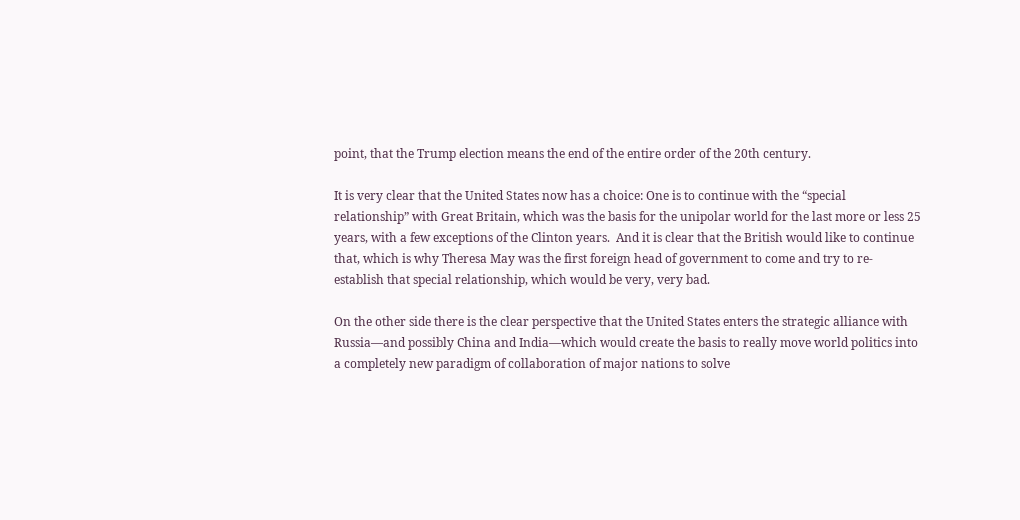point, that the Trump election means the end of the entire order of the 20th century.

It is very clear that the United States now has a choice: One is to continue with the “special relationship” with Great Britain, which was the basis for the unipolar world for the last more or less 25 years, with a few exceptions of the Clinton years.  And it is clear that the British would like to continue that, which is why Theresa May was the first foreign head of government to come and try to re-establish that special relationship, which would be very, very bad.

On the other side there is the clear perspective that the United States enters the strategic alliance with Russia—and possibly China and India—which would create the basis to really move world politics into a completely new paradigm of collaboration of major nations to solve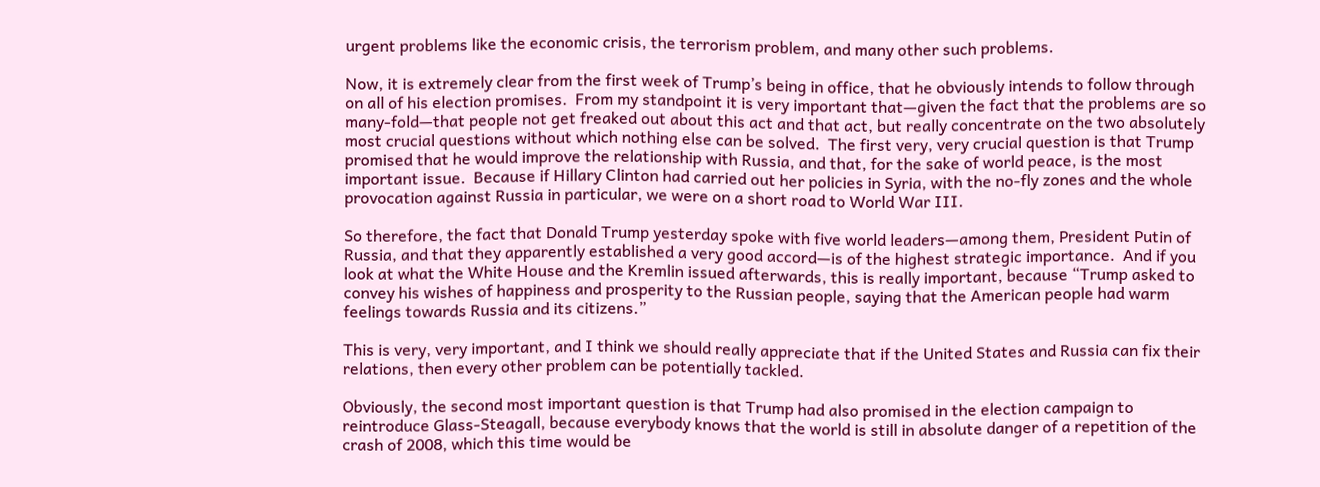urgent problems like the economic crisis, the terrorism problem, and many other such problems.

Now, it is extremely clear from the first week of Trump’s being in office, that he obviously intends to follow through on all of his election promises.  From my standpoint it is very important that—given the fact that the problems are so many-fold—that people not get freaked out about this act and that act, but really concentrate on the two absolutely most crucial questions without which nothing else can be solved.  The first very, very crucial question is that Trump promised that he would improve the relationship with Russia, and that, for the sake of world peace, is the most important issue.  Because if Hillary Clinton had carried out her policies in Syria, with the no-fly zones and the whole provocation against Russia in particular, we were on a short road to World War III.

So therefore, the fact that Donald Trump yesterday spoke with five world leaders—among them, President Putin of Russia, and that they apparently established a very good accord—is of the highest strategic importance.  And if you look at what the White House and the Kremlin issued afterwards, this is really important, because “Trump asked to convey his wishes of happiness and prosperity to the Russian people, saying that the American people had warm feelings towards Russia and its citizens.”

This is very, very important, and I think we should really appreciate that if the United States and Russia can fix their relations, then every other problem can be potentially tackled.

Obviously, the second most important question is that Trump had also promised in the election campaign to reintroduce Glass-Steagall, because everybody knows that the world is still in absolute danger of a repetition of the crash of 2008, which this time would be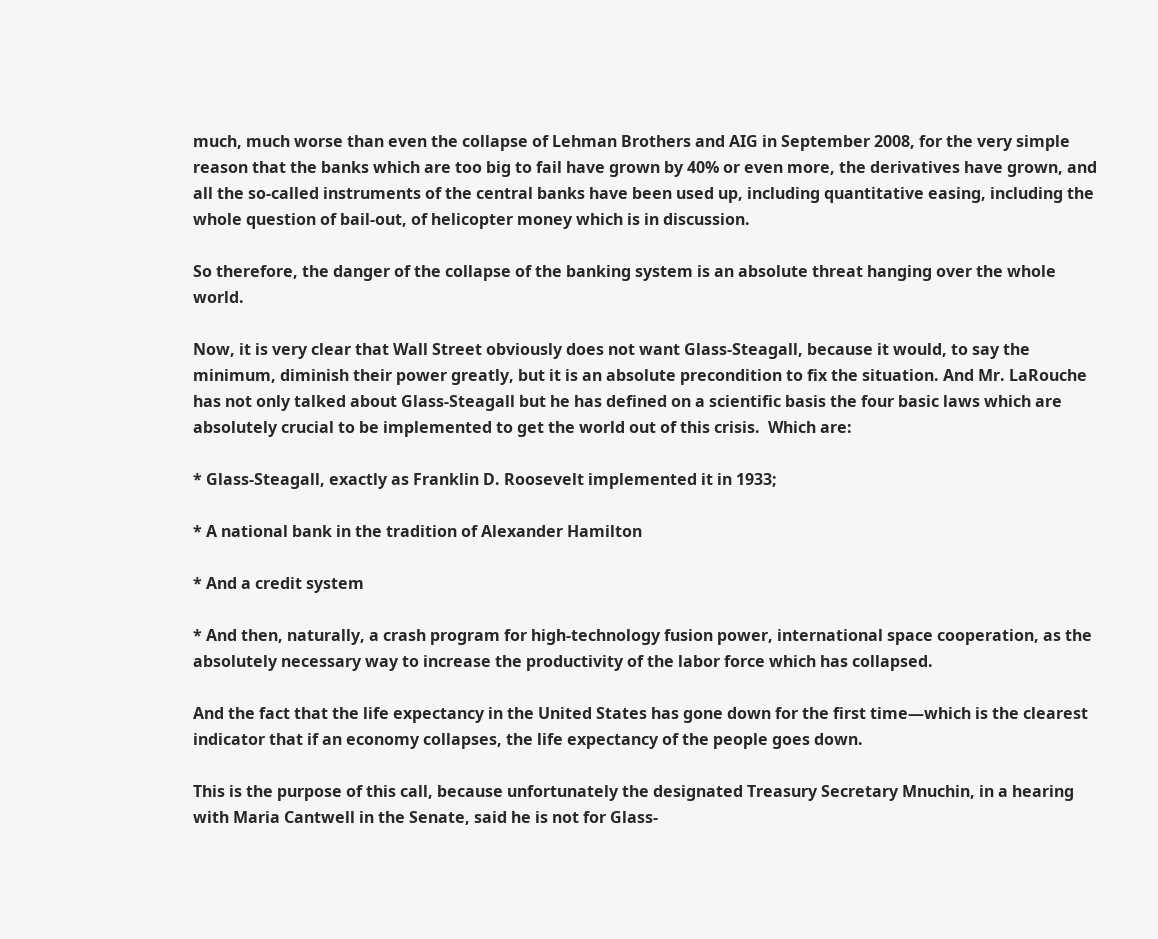much, much worse than even the collapse of Lehman Brothers and AIG in September 2008, for the very simple reason that the banks which are too big to fail have grown by 40% or even more, the derivatives have grown, and all the so-called instruments of the central banks have been used up, including quantitative easing, including the whole question of bail-out, of helicopter money which is in discussion.

So therefore, the danger of the collapse of the banking system is an absolute threat hanging over the whole world.

Now, it is very clear that Wall Street obviously does not want Glass-Steagall, because it would, to say the minimum, diminish their power greatly, but it is an absolute precondition to fix the situation. And Mr. LaRouche has not only talked about Glass-Steagall but he has defined on a scientific basis the four basic laws which are absolutely crucial to be implemented to get the world out of this crisis.  Which are:

* Glass-Steagall, exactly as Franklin D. Roosevelt implemented it in 1933;

* A national bank in the tradition of Alexander Hamilton

* And a credit system

* And then, naturally, a crash program for high-technology fusion power, international space cooperation, as the absolutely necessary way to increase the productivity of the labor force which has collapsed.

And the fact that the life expectancy in the United States has gone down for the first time—which is the clearest indicator that if an economy collapses, the life expectancy of the people goes down.

This is the purpose of this call, because unfortunately the designated Treasury Secretary Mnuchin, in a hearing with Maria Cantwell in the Senate, said he is not for Glass-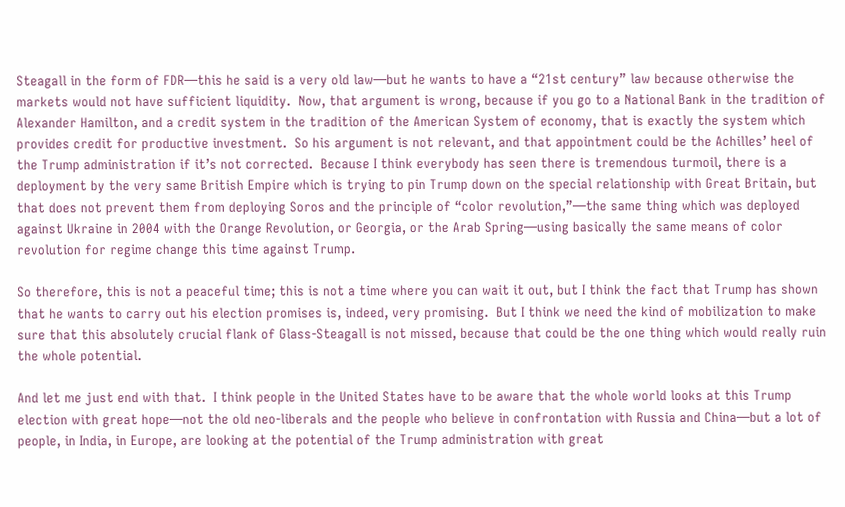Steagall in the form of FDR—this he said is a very old law—but he wants to have a “21st century” law because otherwise the markets would not have sufficient liquidity.  Now, that argument is wrong, because if you go to a National Bank in the tradition of Alexander Hamilton, and a credit system in the tradition of the American System of economy, that is exactly the system which provides credit for productive investment.  So his argument is not relevant, and that appointment could be the Achilles’ heel of the Trump administration if it’s not corrected.  Because I think everybody has seen there is tremendous turmoil, there is a deployment by the very same British Empire which is trying to pin Trump down on the special relationship with Great Britain, but that does not prevent them from deploying Soros and the principle of “color revolution,”—the same thing which was deployed against Ukraine in 2004 with the Orange Revolution, or Georgia, or the Arab Spring—using basically the same means of color revolution for regime change this time against Trump.

So therefore, this is not a peaceful time; this is not a time where you can wait it out, but I think the fact that Trump has shown that he wants to carry out his election promises is, indeed, very promising.  But I think we need the kind of mobilization to make sure that this absolutely crucial flank of Glass-Steagall is not missed, because that could be the one thing which would really ruin the whole potential.

And let me just end with that.  I think people in the United States have to be aware that the whole world looks at this Trump election with great hope—not the old neo-liberals and the people who believe in confrontation with Russia and China—but a lot of people, in India, in Europe, are looking at the potential of the Trump administration with great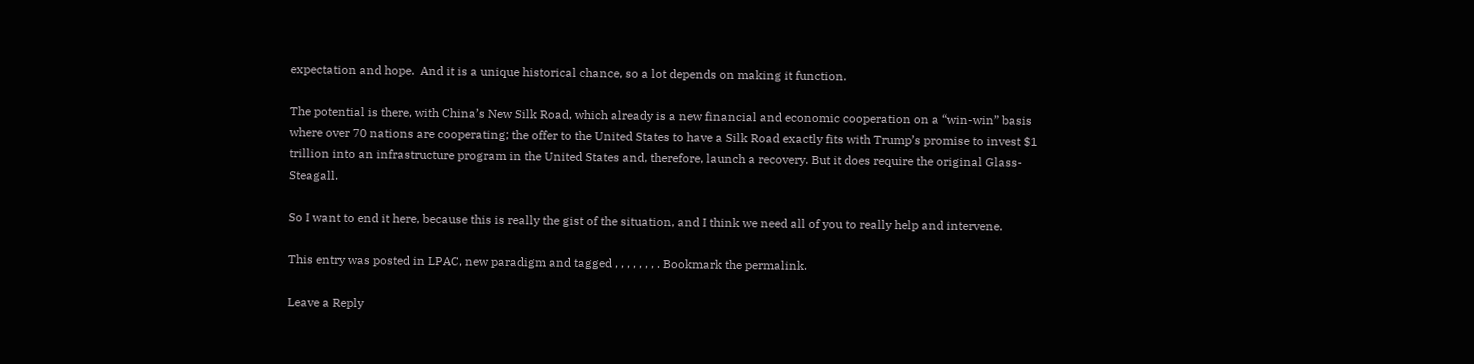expectation and hope.  And it is a unique historical chance, so a lot depends on making it function.

The potential is there, with China’s New Silk Road, which already is a new financial and economic cooperation on a “win-win” basis where over 70 nations are cooperating; the offer to the United States to have a Silk Road exactly fits with Trump’s promise to invest $1 trillion into an infrastructure program in the United States and, therefore, launch a recovery. But it does require the original Glass-Steagall.

So I want to end it here, because this is really the gist of the situation, and I think we need all of you to really help and intervene.

This entry was posted in LPAC, new paradigm and tagged , , , , , , , . Bookmark the permalink.

Leave a Reply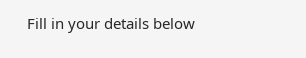Fill in your details below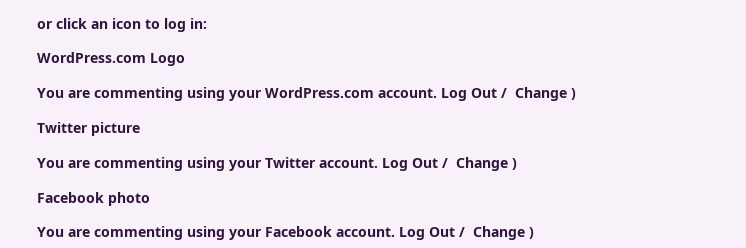or click an icon to log in:

WordPress.com Logo

You are commenting using your WordPress.com account. Log Out /  Change )

Twitter picture

You are commenting using your Twitter account. Log Out /  Change )

Facebook photo

You are commenting using your Facebook account. Log Out /  Change )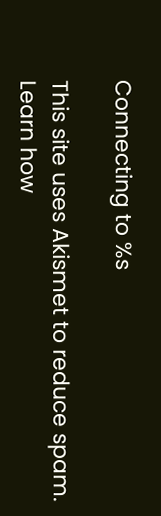Connecting to %s

This site uses Akismet to reduce spam. Learn how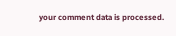your comment data is processed.